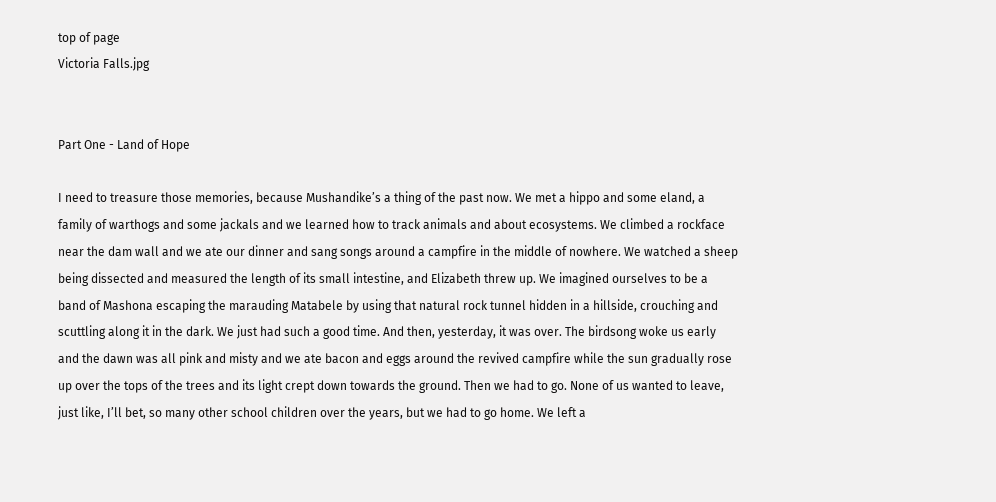top of page
Victoria Falls.jpg


Part One - Land of Hope

I need to treasure those memories, because Mushandike’s a thing of the past now. We met a hippo and some eland, a family of warthogs and some jackals and we learned how to track animals and about ecosystems. We climbed a rockface near the dam wall and we ate our dinner and sang songs around a campfire in the middle of nowhere. We watched a sheep being dissected and measured the length of its small intestine, and Elizabeth threw up. We imagined ourselves to be a band of Mashona escaping the marauding Matabele by using that natural rock tunnel hidden in a hillside, crouching and scuttling along it in the dark. We just had such a good time. And then, yesterday, it was over. The birdsong woke us early and the dawn was all pink and misty and we ate bacon and eggs around the revived campfire while the sun gradually rose up over the tops of the trees and its light crept down towards the ground. Then we had to go. None of us wanted to leave, just like, I’ll bet, so many other school children over the years, but we had to go home. We left a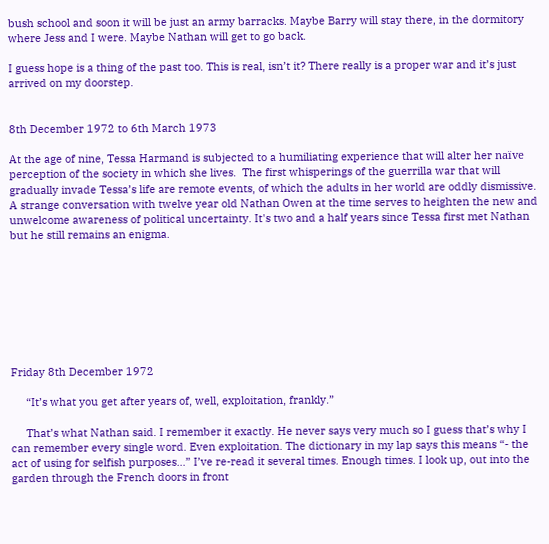bush school and soon it will be just an army barracks. Maybe Barry will stay there, in the dormitory where Jess and I were. Maybe Nathan will get to go back.

I guess hope is a thing of the past too. This is real, isn’t it? There really is a proper war and it’s just arrived on my doorstep.


8th December 1972 to 6th March 1973

At the age of nine, Tessa Harmand is subjected to a humiliating experience that will alter her naïve perception of the society in which she lives.  The first whisperings of the guerrilla war that will gradually invade Tessa’s life are remote events, of which the adults in her world are oddly dismissive. A strange conversation with twelve year old Nathan Owen at the time serves to heighten the new and unwelcome awareness of political uncertainty. It's two and a half years since Tessa first met Nathan but he still remains an enigma.








Friday 8th December 1972

     “It’s what you get after years of, well, exploitation, frankly.”

     That’s what Nathan said. I remember it exactly. He never says very much so I guess that’s why I can remember every single word. Even exploitation. The dictionary in my lap says this means “- the act of using for selfish purposes…” I’ve re-read it several times. Enough times. I look up, out into the garden through the French doors in front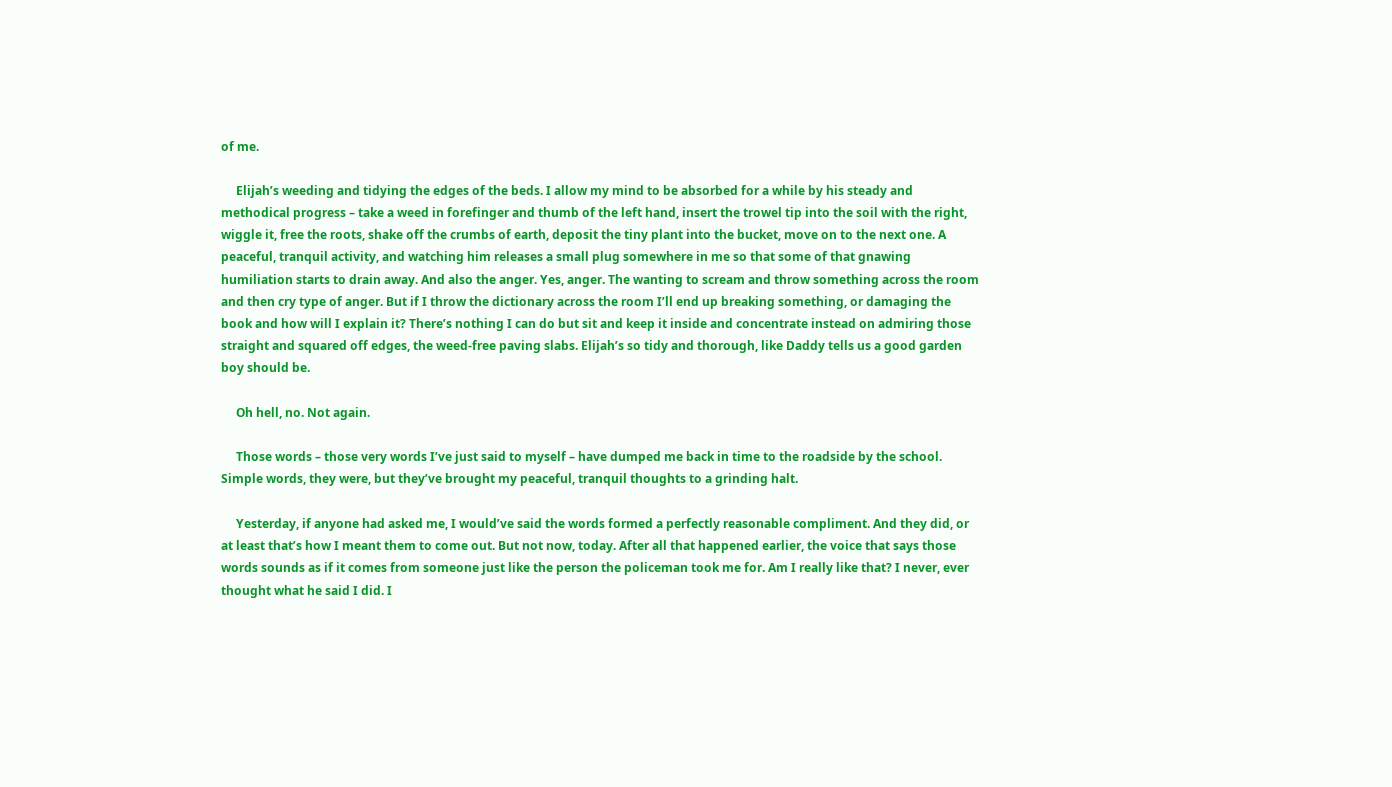of me.

     Elijah’s weeding and tidying the edges of the beds. I allow my mind to be absorbed for a while by his steady and methodical progress – take a weed in forefinger and thumb of the left hand, insert the trowel tip into the soil with the right, wiggle it, free the roots, shake off the crumbs of earth, deposit the tiny plant into the bucket, move on to the next one. A peaceful, tranquil activity, and watching him releases a small plug somewhere in me so that some of that gnawing humiliation starts to drain away. And also the anger. Yes, anger. The wanting to scream and throw something across the room and then cry type of anger. But if I throw the dictionary across the room I’ll end up breaking something, or damaging the book and how will I explain it? There’s nothing I can do but sit and keep it inside and concentrate instead on admiring those straight and squared off edges, the weed-free paving slabs. Elijah’s so tidy and thorough, like Daddy tells us a good garden boy should be.

     Oh hell, no. Not again.

     Those words – those very words I’ve just said to myself – have dumped me back in time to the roadside by the school. Simple words, they were, but they’ve brought my peaceful, tranquil thoughts to a grinding halt.

     Yesterday, if anyone had asked me, I would’ve said the words formed a perfectly reasonable compliment. And they did, or at least that’s how I meant them to come out. But not now, today. After all that happened earlier, the voice that says those words sounds as if it comes from someone just like the person the policeman took me for. Am I really like that? I never, ever thought what he said I did. I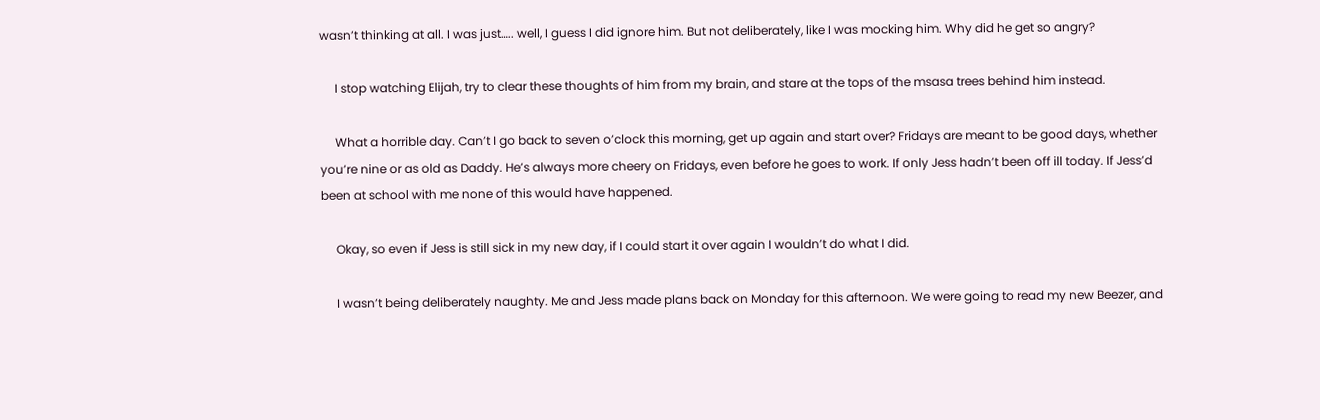wasn’t thinking at all. I was just….. well, I guess I did ignore him. But not deliberately, like I was mocking him. Why did he get so angry?

     I stop watching Elijah, try to clear these thoughts of him from my brain, and stare at the tops of the msasa trees behind him instead.

     What a horrible day. Can’t I go back to seven o’clock this morning, get up again and start over? Fridays are meant to be good days, whether you’re nine or as old as Daddy. He’s always more cheery on Fridays, even before he goes to work. If only Jess hadn’t been off ill today. If Jess’d been at school with me none of this would have happened.

     Okay, so even if Jess is still sick in my new day, if I could start it over again I wouldn’t do what I did.

     I wasn’t being deliberately naughty. Me and Jess made plans back on Monday for this afternoon. We were going to read my new Beezer, and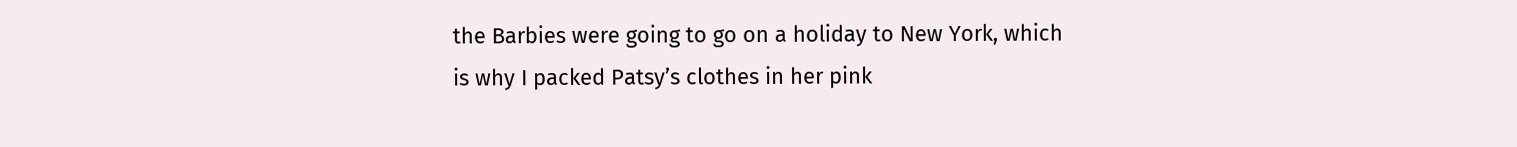the Barbies were going to go on a holiday to New York, which is why I packed Patsy’s clothes in her pink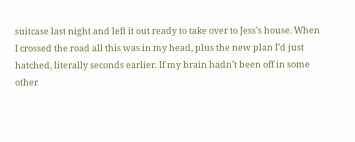suitcase last night and left it out ready to take over to Jess’s house. When I crossed the road all this was in my head, plus the new plan I’d just hatched, literally seconds earlier. If my brain hadn’t been off in some other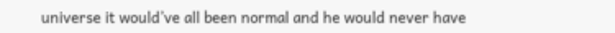universe it would’ve all been normal and he would never have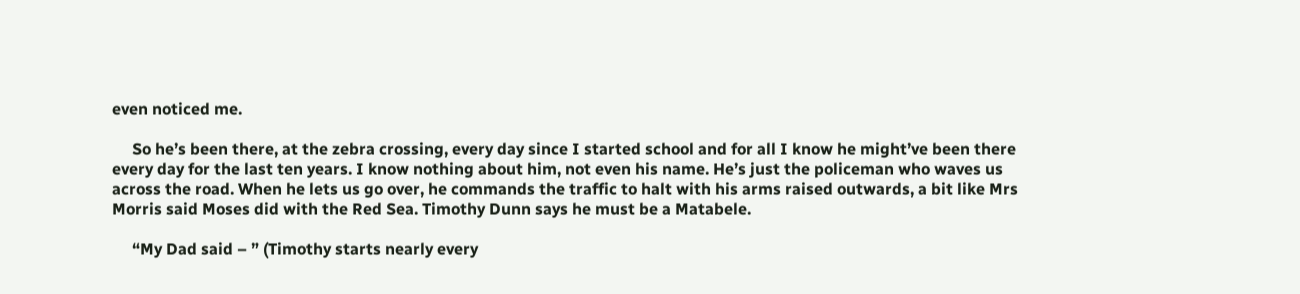even noticed me.

     So he’s been there, at the zebra crossing, every day since I started school and for all I know he might’ve been there every day for the last ten years. I know nothing about him, not even his name. He’s just the policeman who waves us across the road. When he lets us go over, he commands the traffic to halt with his arms raised outwards, a bit like Mrs Morris said Moses did with the Red Sea. Timothy Dunn says he must be a Matabele.

     “My Dad said – ” (Timothy starts nearly every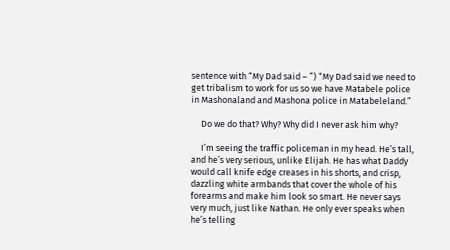sentence with “My Dad said – ”) “My Dad said we need to get tribalism to work for us so we have Matabele police in Mashonaland and Mashona police in Matabeleland.”

     Do we do that? Why? Why did I never ask him why?

     I’m seeing the traffic policeman in my head. He’s tall, and he’s very serious, unlike Elijah. He has what Daddy would call knife edge creases in his shorts, and crisp, dazzling white armbands that cover the whole of his forearms and make him look so smart. He never says very much, just like Nathan. He only ever speaks when he’s telling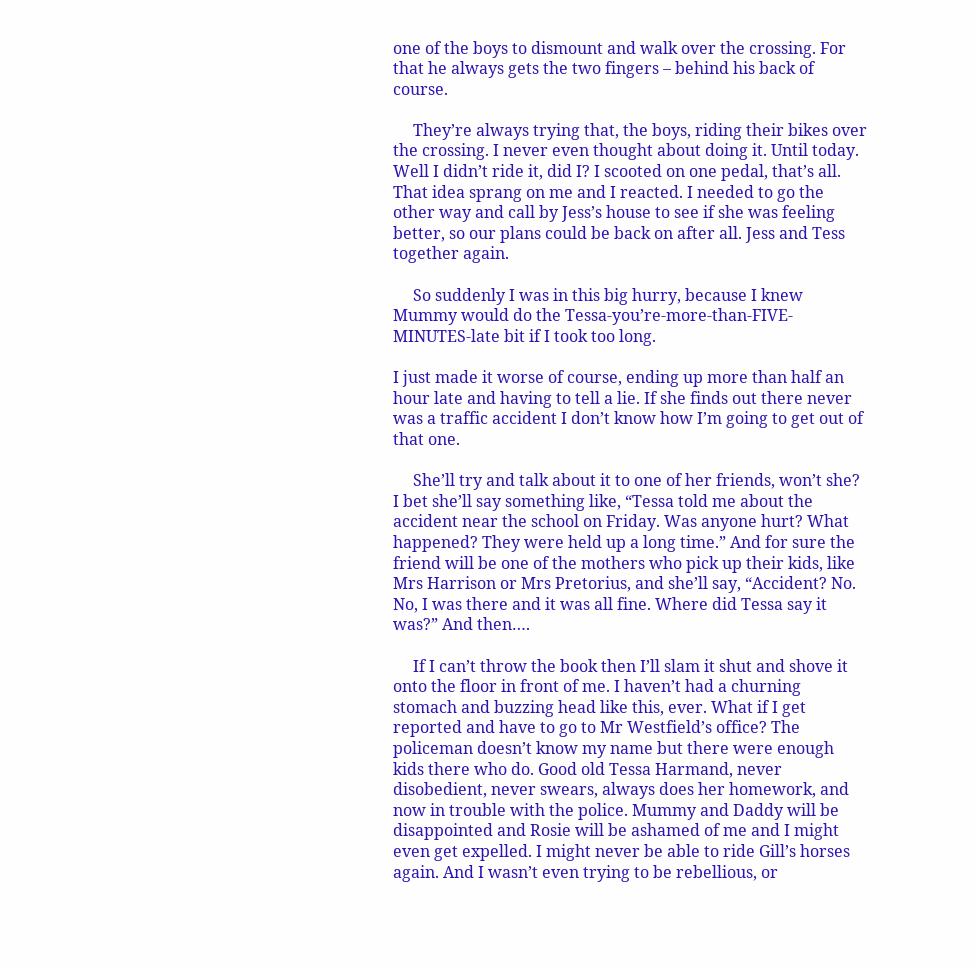one of the boys to dismount and walk over the crossing. For that he always gets the two fingers – behind his back of course.

     They’re always trying that, the boys, riding their bikes over the crossing. I never even thought about doing it. Until today. Well I didn’t ride it, did I? I scooted on one pedal, that’s all. That idea sprang on me and I reacted. I needed to go the other way and call by Jess’s house to see if she was feeling better, so our plans could be back on after all. Jess and Tess together again.

     So suddenly I was in this big hurry, because I knew Mummy would do the Tessa-you’re-more-than-FIVE-MINUTES-late bit if I took too long.

I just made it worse of course, ending up more than half an hour late and having to tell a lie. If she finds out there never was a traffic accident I don’t know how I’m going to get out of that one.

     She’ll try and talk about it to one of her friends, won’t she? I bet she’ll say something like, “Tessa told me about the accident near the school on Friday. Was anyone hurt? What happened? They were held up a long time.” And for sure the friend will be one of the mothers who pick up their kids, like Mrs Harrison or Mrs Pretorius, and she’ll say, “Accident? No. No, I was there and it was all fine. Where did Tessa say it was?” And then….

     If I can’t throw the book then I’ll slam it shut and shove it onto the floor in front of me. I haven’t had a churning stomach and buzzing head like this, ever. What if I get reported and have to go to Mr Westfield’s office? The policeman doesn’t know my name but there were enough kids there who do. Good old Tessa Harmand, never disobedient, never swears, always does her homework, and now in trouble with the police. Mummy and Daddy will be disappointed and Rosie will be ashamed of me and I might even get expelled. I might never be able to ride Gill’s horses again. And I wasn’t even trying to be rebellious, or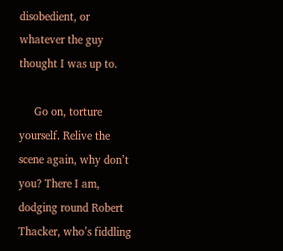disobedient, or whatever the guy thought I was up to.

     Go on, torture yourself. Relive the scene again, why don’t you? There I am, dodging round Robert Thacker, who’s fiddling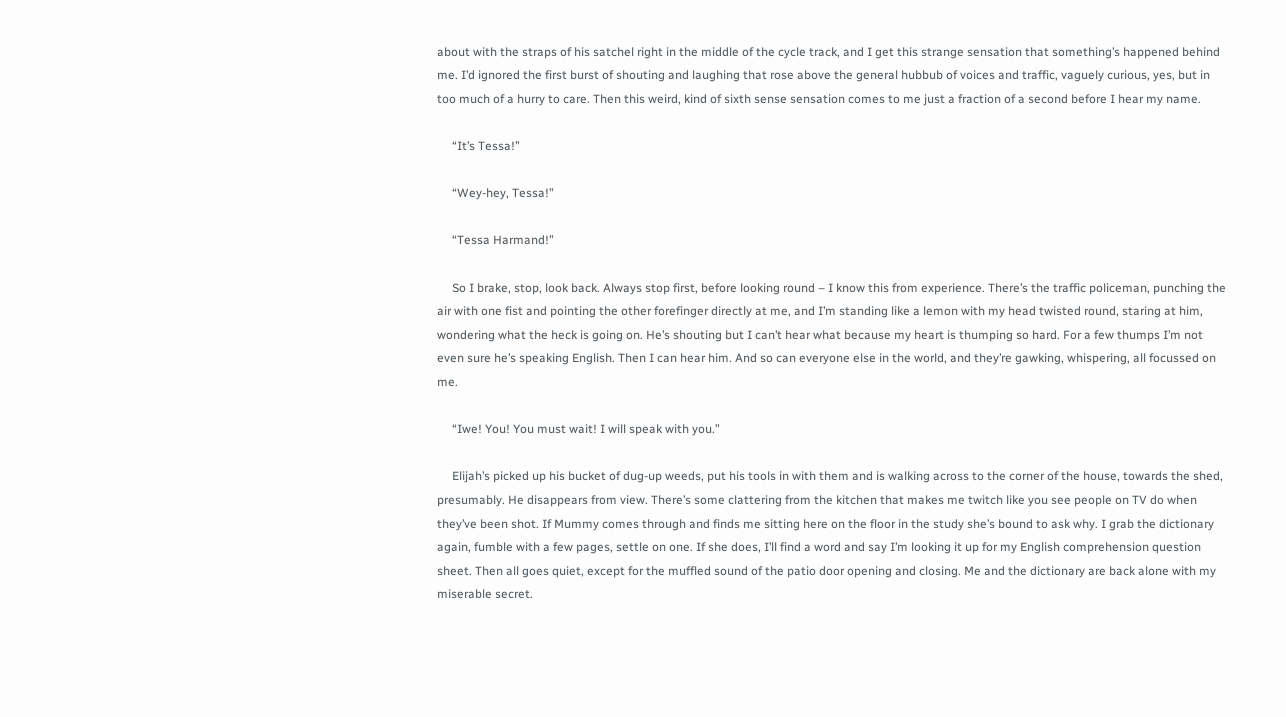about with the straps of his satchel right in the middle of the cycle track, and I get this strange sensation that something’s happened behind me. I’d ignored the first burst of shouting and laughing that rose above the general hubbub of voices and traffic, vaguely curious, yes, but in too much of a hurry to care. Then this weird, kind of sixth sense sensation comes to me just a fraction of a second before I hear my name.

     “It’s Tessa!”

     “Wey-hey, Tessa!”

     “Tessa Harmand!”

     So I brake, stop, look back. Always stop first, before looking round – I know this from experience. There’s the traffic policeman, punching the air with one fist and pointing the other forefinger directly at me, and I’m standing like a lemon with my head twisted round, staring at him, wondering what the heck is going on. He’s shouting but I can’t hear what because my heart is thumping so hard. For a few thumps I’m not even sure he’s speaking English. Then I can hear him. And so can everyone else in the world, and they’re gawking, whispering, all focussed on me.

     “Iwe! You! You must wait! I will speak with you.”

     Elijah’s picked up his bucket of dug-up weeds, put his tools in with them and is walking across to the corner of the house, towards the shed, presumably. He disappears from view. There’s some clattering from the kitchen that makes me twitch like you see people on TV do when they’ve been shot. If Mummy comes through and finds me sitting here on the floor in the study she’s bound to ask why. I grab the dictionary again, fumble with a few pages, settle on one. If she does, I’ll find a word and say I’m looking it up for my English comprehension question sheet. Then all goes quiet, except for the muffled sound of the patio door opening and closing. Me and the dictionary are back alone with my miserable secret.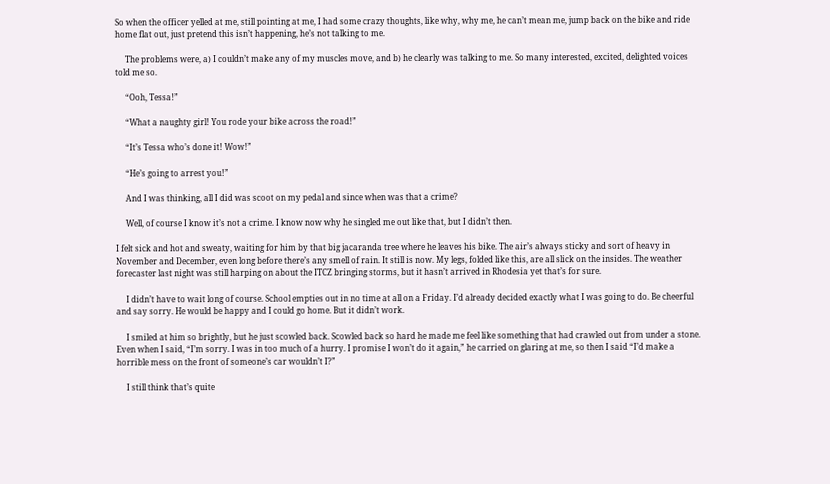So when the officer yelled at me, still pointing at me, I had some crazy thoughts, like why, why me, he can’t mean me, jump back on the bike and ride home flat out, just pretend this isn’t happening, he’s not talking to me.

     The problems were, a) I couldn’t make any of my muscles move, and b) he clearly was talking to me. So many interested, excited, delighted voices told me so.

     “Ooh, Tessa!”

     “What a naughty girl! You rode your bike across the road!”

     “It’s Tessa who’s done it! Wow!”

     “He’s going to arrest you!”

     And I was thinking, all I did was scoot on my pedal and since when was that a crime?

     Well, of course I know it’s not a crime. I know now why he singled me out like that, but I didn’t then.

I felt sick and hot and sweaty, waiting for him by that big jacaranda tree where he leaves his bike. The air’s always sticky and sort of heavy in November and December, even long before there’s any smell of rain. It still is now. My legs, folded like this, are all slick on the insides. The weather forecaster last night was still harping on about the ITCZ bringing storms, but it hasn’t arrived in Rhodesia yet that’s for sure.

     I didn’t have to wait long of course. School empties out in no time at all on a Friday. I’d already decided exactly what I was going to do. Be cheerful and say sorry. He would be happy and I could go home. But it didn’t work.

     I smiled at him so brightly, but he just scowled back. Scowled back so hard he made me feel like something that had crawled out from under a stone. Even when I said, “I’m sorry. I was in too much of a hurry. I promise I won’t do it again,” he carried on glaring at me, so then I said “I’d make a horrible mess on the front of someone’s car wouldn’t I?”

     I still think that’s quite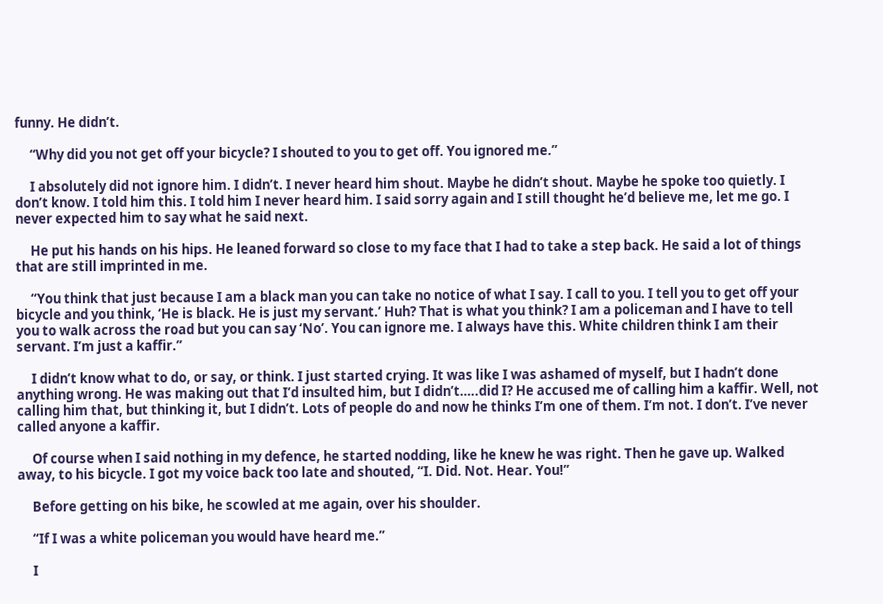funny. He didn’t.

     “Why did you not get off your bicycle? I shouted to you to get off. You ignored me.”

     I absolutely did not ignore him. I didn’t. I never heard him shout. Maybe he didn’t shout. Maybe he spoke too quietly. I don’t know. I told him this. I told him I never heard him. I said sorry again and I still thought he’d believe me, let me go. I never expected him to say what he said next.

     He put his hands on his hips. He leaned forward so close to my face that I had to take a step back. He said a lot of things that are still imprinted in me.

     “You think that just because I am a black man you can take no notice of what I say. I call to you. I tell you to get off your bicycle and you think, ‘He is black. He is just my servant.’ Huh? That is what you think? I am a policeman and I have to tell you to walk across the road but you can say ‘No’. You can ignore me. I always have this. White children think I am their servant. I’m just a kaffir.”

     I didn’t know what to do, or say, or think. I just started crying. It was like I was ashamed of myself, but I hadn’t done anything wrong. He was making out that I’d insulted him, but I didn’t…..did I? He accused me of calling him a kaffir. Well, not calling him that, but thinking it, but I didn’t. Lots of people do and now he thinks I’m one of them. I’m not. I don’t. I’ve never called anyone a kaffir.

     Of course when I said nothing in my defence, he started nodding, like he knew he was right. Then he gave up. Walked away, to his bicycle. I got my voice back too late and shouted, “I. Did. Not. Hear. You!”

     Before getting on his bike, he scowled at me again, over his shoulder.

     “If I was a white policeman you would have heard me.”

     I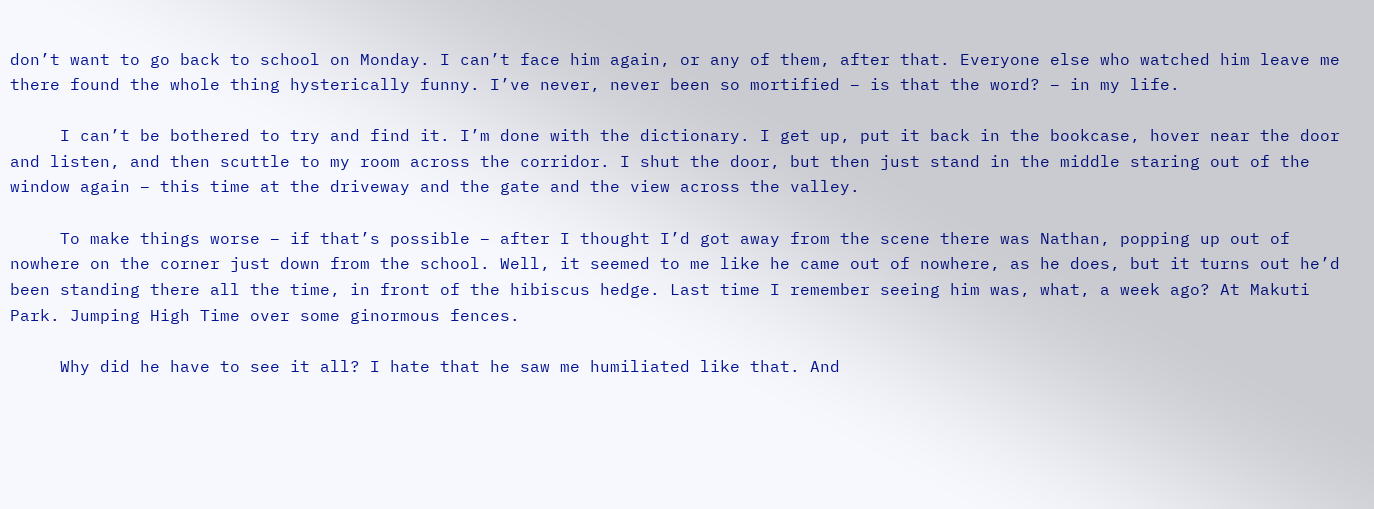don’t want to go back to school on Monday. I can’t face him again, or any of them, after that. Everyone else who watched him leave me there found the whole thing hysterically funny. I’ve never, never been so mortified – is that the word? – in my life.

     I can’t be bothered to try and find it. I’m done with the dictionary. I get up, put it back in the bookcase, hover near the door and listen, and then scuttle to my room across the corridor. I shut the door, but then just stand in the middle staring out of the window again – this time at the driveway and the gate and the view across the valley.

     To make things worse – if that’s possible – after I thought I’d got away from the scene there was Nathan, popping up out of nowhere on the corner just down from the school. Well, it seemed to me like he came out of nowhere, as he does, but it turns out he’d been standing there all the time, in front of the hibiscus hedge. Last time I remember seeing him was, what, a week ago? At Makuti Park. Jumping High Time over some ginormous fences.

     Why did he have to see it all? I hate that he saw me humiliated like that. And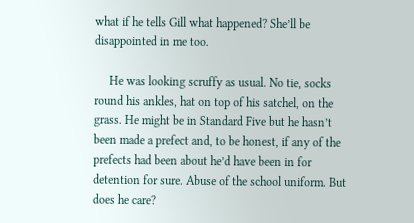what if he tells Gill what happened? She’ll be disappointed in me too.

     He was looking scruffy as usual. No tie, socks round his ankles, hat on top of his satchel, on the grass. He might be in Standard Five but he hasn’t been made a prefect and, to be honest, if any of the prefects had been about he’d have been in for detention for sure. Abuse of the school uniform. But does he care?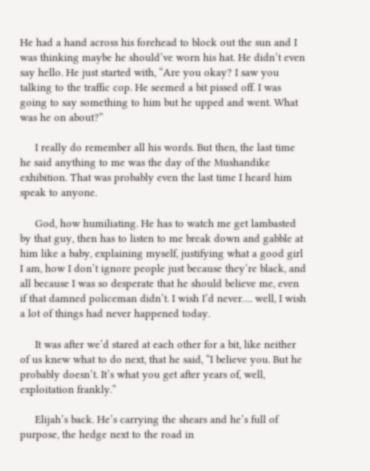He had a hand across his forehead to block out the sun and I was thinking maybe he should’ve worn his hat. He didn’t even say hello. He just started with, “Are you okay? I saw you talking to the traffic cop. He seemed a bit pissed off. I was going to say something to him but he upped and went. What was he on about?”

     I really do remember all his words. But then, the last time he said anything to me was the day of the Mushandike exhibition. That was probably even the last time I heard him speak to anyone.

     God, how humiliating. He has to watch me get lambasted by that guy, then has to listen to me break down and gabble at him like a baby, explaining myself, justifying what a good girl I am, how I don’t ignore people just because they’re black, and all because I was so desperate that he should believe me, even if that damned policeman didn’t. I wish I’d never…. well, I wish a lot of things had never happened today.

     It was after we’d stared at each other for a bit, like neither of us knew what to do next, that he said, “I believe you. But he probably doesn’t. It’s what you get after years of, well, exploitation frankly.”

     Elijah’s back. He’s carrying the shears and he’s full of purpose, the hedge next to the road in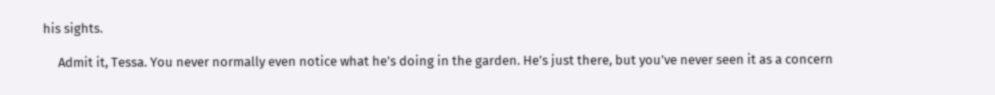his sights.

     Admit it, Tessa. You never normally even notice what he’s doing in the garden. He’s just there, but you’ve never seen it as a concern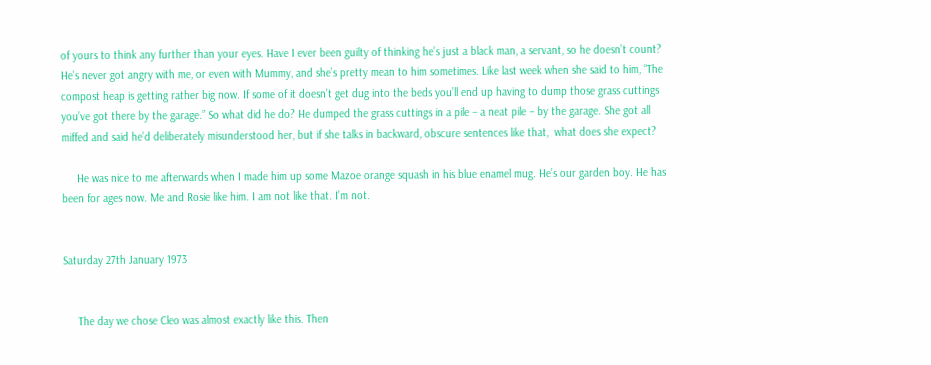of yours to think any further than your eyes. Have I ever been guilty of thinking he’s just a black man, a servant, so he doesn’t count? He’s never got angry with me, or even with Mummy, and she’s pretty mean to him sometimes. Like last week when she said to him, “The compost heap is getting rather big now. If some of it doesn’t get dug into the beds you’ll end up having to dump those grass cuttings you’ve got there by the garage.” So what did he do? He dumped the grass cuttings in a pile – a neat pile – by the garage. She got all miffed and said he’d deliberately misunderstood her, but if she talks in backward, obscure sentences like that,  what does she expect?

     He was nice to me afterwards when I made him up some Mazoe orange squash in his blue enamel mug. He’s our garden boy. He has been for ages now. Me and Rosie like him. I am not like that. I’m not.


Saturday 27th January 1973


     The day we chose Cleo was almost exactly like this. Then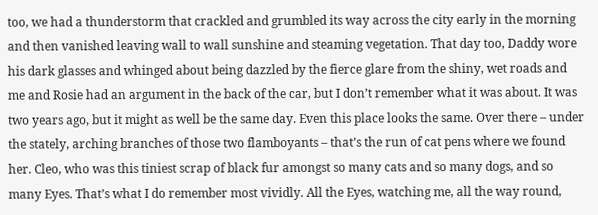too, we had a thunderstorm that crackled and grumbled its way across the city early in the morning and then vanished leaving wall to wall sunshine and steaming vegetation. That day too, Daddy wore his dark glasses and whinged about being dazzled by the fierce glare from the shiny, wet roads and me and Rosie had an argument in the back of the car, but I don’t remember what it was about. It was two years ago, but it might as well be the same day. Even this place looks the same. Over there – under the stately, arching branches of those two flamboyants – that’s the run of cat pens where we found her. Cleo, who was this tiniest scrap of black fur amongst so many cats and so many dogs, and so many Eyes. That’s what I do remember most vividly. All the Eyes, watching me, all the way round,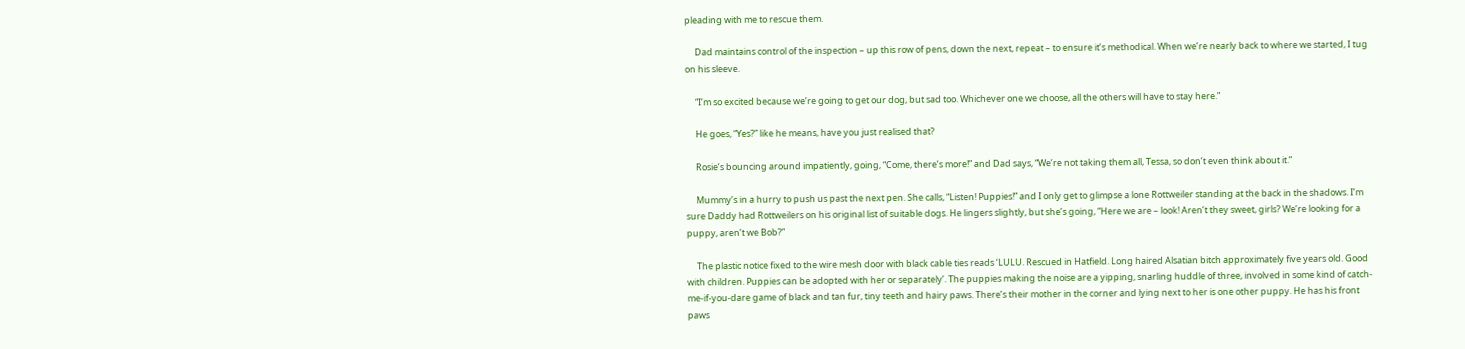pleading with me to rescue them.

     Dad maintains control of the inspection – up this row of pens, down the next, repeat – to ensure it’s methodical. When we’re nearly back to where we started, I tug on his sleeve.

     “I’m so excited because we’re going to get our dog, but sad too. Whichever one we choose, all the others will have to stay here.”

     He goes, “Yes?” like he means, have you just realised that?

     Rosie’s bouncing around impatiently, going, “Come, there’s more!” and Dad says, “We’re not taking them all, Tessa, so don’t even think about it.”

     Mummy’s in a hurry to push us past the next pen. She calls, “Listen! Puppies!” and I only get to glimpse a lone Rottweiler standing at the back in the shadows. I’m sure Daddy had Rottweilers on his original list of suitable dogs. He lingers slightly, but she’s going, “Here we are – look! Aren’t they sweet, girls? We’re looking for a puppy, aren’t we Bob?”

     The plastic notice fixed to the wire mesh door with black cable ties reads ‘LULU. Rescued in Hatfield. Long haired Alsatian bitch approximately five years old. Good with children. Puppies can be adopted with her or separately’. The puppies making the noise are a yipping, snarling huddle of three, involved in some kind of catch-me-if-you-dare game of black and tan fur, tiny teeth and hairy paws. There’s their mother in the corner and lying next to her is one other puppy. He has his front paws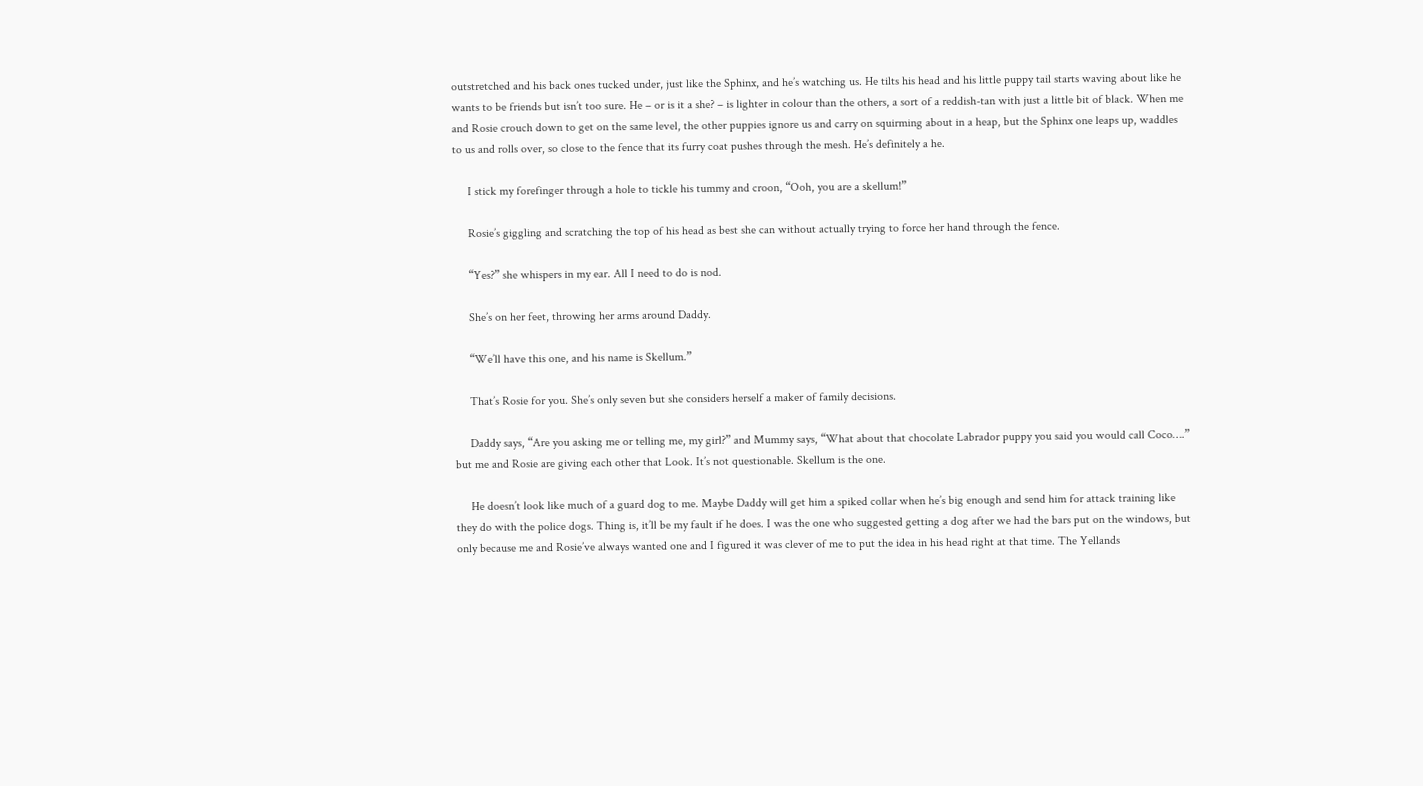outstretched and his back ones tucked under, just like the Sphinx, and he’s watching us. He tilts his head and his little puppy tail starts waving about like he wants to be friends but isn’t too sure. He – or is it a she? – is lighter in colour than the others, a sort of a reddish-tan with just a little bit of black. When me and Rosie crouch down to get on the same level, the other puppies ignore us and carry on squirming about in a heap, but the Sphinx one leaps up, waddles to us and rolls over, so close to the fence that its furry coat pushes through the mesh. He’s definitely a he.

     I stick my forefinger through a hole to tickle his tummy and croon, “Ooh, you are a skellum!”

     Rosie’s giggling and scratching the top of his head as best she can without actually trying to force her hand through the fence.

     “Yes?” she whispers in my ear. All I need to do is nod.

     She’s on her feet, throwing her arms around Daddy.

     “We’ll have this one, and his name is Skellum.”

     That’s Rosie for you. She’s only seven but she considers herself a maker of family decisions.

     Daddy says, “Are you asking me or telling me, my girl?” and Mummy says, “What about that chocolate Labrador puppy you said you would call Coco….” but me and Rosie are giving each other that Look. It’s not questionable. Skellum is the one.

     He doesn’t look like much of a guard dog to me. Maybe Daddy will get him a spiked collar when he’s big enough and send him for attack training like they do with the police dogs. Thing is, it’ll be my fault if he does. I was the one who suggested getting a dog after we had the bars put on the windows, but only because me and Rosie’ve always wanted one and I figured it was clever of me to put the idea in his head right at that time. The Yellands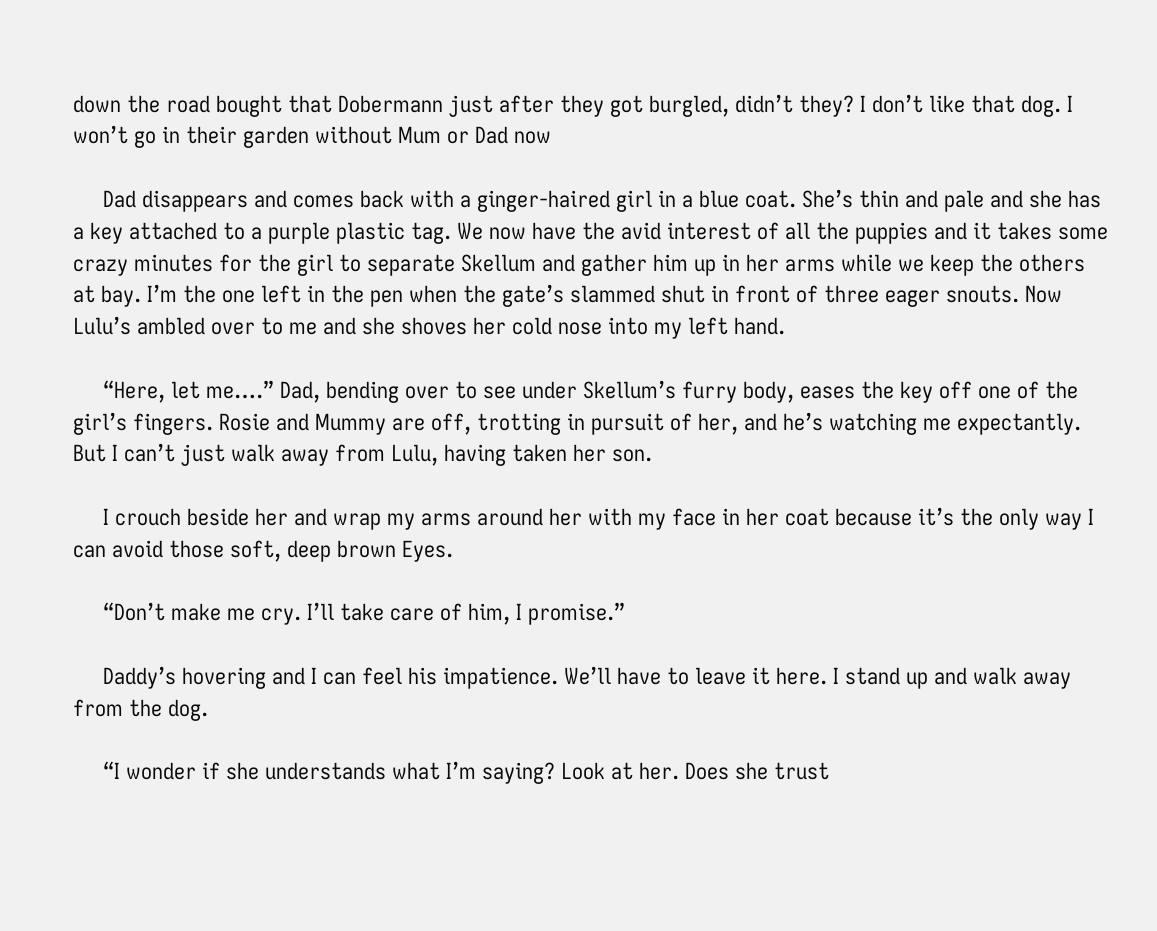down the road bought that Dobermann just after they got burgled, didn’t they? I don’t like that dog. I won’t go in their garden without Mum or Dad now

     Dad disappears and comes back with a ginger-haired girl in a blue coat. She’s thin and pale and she has a key attached to a purple plastic tag. We now have the avid interest of all the puppies and it takes some crazy minutes for the girl to separate Skellum and gather him up in her arms while we keep the others at bay. I’m the one left in the pen when the gate’s slammed shut in front of three eager snouts. Now Lulu’s ambled over to me and she shoves her cold nose into my left hand.

     “Here, let me….” Dad, bending over to see under Skellum’s furry body, eases the key off one of the girl’s fingers. Rosie and Mummy are off, trotting in pursuit of her, and he’s watching me expectantly. But I can’t just walk away from Lulu, having taken her son.

     I crouch beside her and wrap my arms around her with my face in her coat because it’s the only way I can avoid those soft, deep brown Eyes.

     “Don’t make me cry. I’ll take care of him, I promise.”

     Daddy’s hovering and I can feel his impatience. We’ll have to leave it here. I stand up and walk away from the dog.

     “I wonder if she understands what I’m saying? Look at her. Does she trust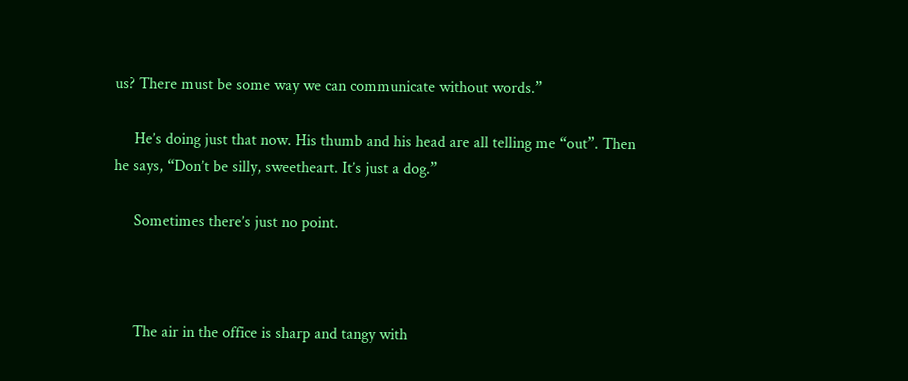us? There must be some way we can communicate without words.”

     He’s doing just that now. His thumb and his head are all telling me “out”. Then he says, “Don’t be silly, sweetheart. It’s just a dog.”

     Sometimes there’s just no point.



     The air in the office is sharp and tangy with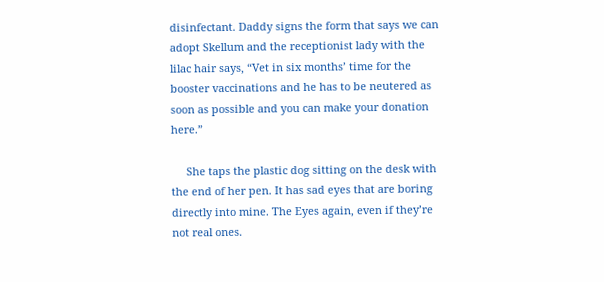disinfectant. Daddy signs the form that says we can adopt Skellum and the receptionist lady with the lilac hair says, “Vet in six months’ time for the booster vaccinations and he has to be neutered as soon as possible and you can make your donation here.”

     She taps the plastic dog sitting on the desk with the end of her pen. It has sad eyes that are boring directly into mine. The Eyes again, even if they’re not real ones.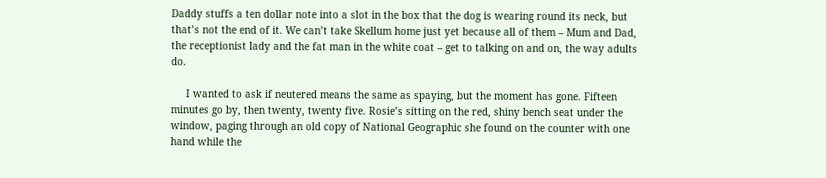Daddy stuffs a ten dollar note into a slot in the box that the dog is wearing round its neck, but that’s not the end of it. We can’t take Skellum home just yet because all of them – Mum and Dad, the receptionist lady and the fat man in the white coat – get to talking on and on, the way adults do.

     I wanted to ask if neutered means the same as spaying, but the moment has gone. Fifteen minutes go by, then twenty, twenty five. Rosie’s sitting on the red, shiny bench seat under the window, paging through an old copy of National Geographic she found on the counter with one hand while the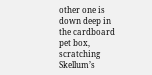other one is down deep in the cardboard pet box, scratching Skellum’s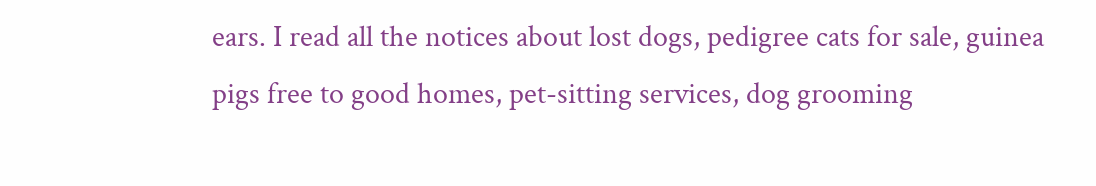ears. I read all the notices about lost dogs, pedigree cats for sale, guinea pigs free to good homes, pet-sitting services, dog grooming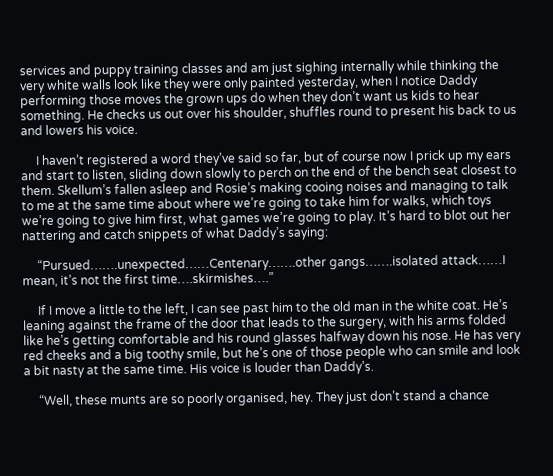services and puppy training classes and am just sighing internally while thinking the very white walls look like they were only painted yesterday, when I notice Daddy performing those moves the grown ups do when they don’t want us kids to hear something. He checks us out over his shoulder, shuffles round to present his back to us and lowers his voice.

     I haven’t registered a word they’ve said so far, but of course now I prick up my ears and start to listen, sliding down slowly to perch on the end of the bench seat closest to them. Skellum’s fallen asleep and Rosie’s making cooing noises and managing to talk to me at the same time about where we’re going to take him for walks, which toys we’re going to give him first, what games we’re going to play. It’s hard to blot out her nattering and catch snippets of what Daddy’s saying:

     “Pursued…….unexpected……Centenary…….other gangs…….isolated attack……I mean, it’s not the first time….skirmishes….”

     If I move a little to the left, I can see past him to the old man in the white coat. He’s leaning against the frame of the door that leads to the surgery, with his arms folded like he’s getting comfortable and his round glasses halfway down his nose. He has very red cheeks and a big toothy smile, but he’s one of those people who can smile and look a bit nasty at the same time. His voice is louder than Daddy’s.

     “Well, these munts are so poorly organised, hey. They just don’t stand a chance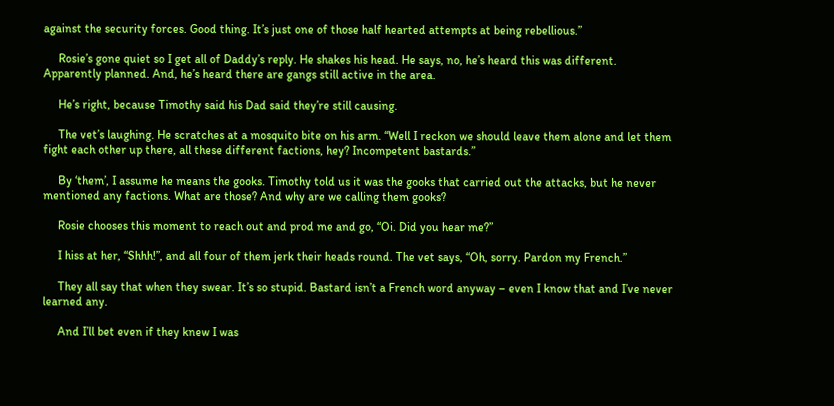against the security forces. Good thing. It’s just one of those half hearted attempts at being rebellious.”

     Rosie’s gone quiet so I get all of Daddy’s reply. He shakes his head. He says, no, he’s heard this was different. Apparently planned. And, he’s heard there are gangs still active in the area.

     He’s right, because Timothy said his Dad said they’re still causing.

     The vet’s laughing. He scratches at a mosquito bite on his arm. “Well I reckon we should leave them alone and let them fight each other up there, all these different factions, hey? Incompetent bastards.”

     By ‘them’, I assume he means the gooks. Timothy told us it was the gooks that carried out the attacks, but he never mentioned any factions. What are those? And why are we calling them gooks?

     Rosie chooses this moment to reach out and prod me and go, “Oi. Did you hear me?”

     I hiss at her, “Shhh!”, and all four of them jerk their heads round. The vet says, “Oh, sorry. Pardon my French.”

     They all say that when they swear. It’s so stupid. Bastard isn’t a French word anyway – even I know that and I’ve never learned any.

     And I’ll bet even if they knew I was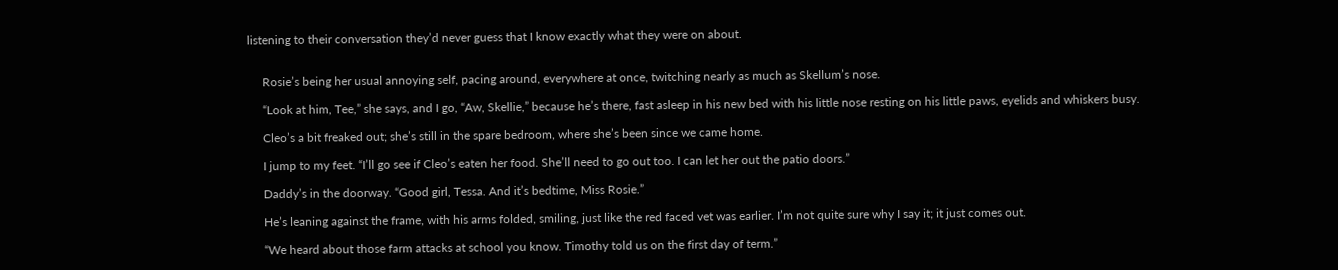listening to their conversation they’d never guess that I know exactly what they were on about.


     Rosie’s being her usual annoying self, pacing around, everywhere at once, twitching nearly as much as Skellum’s nose.

     “Look at him, Tee,” she says, and I go, “Aw, Skellie,” because he’s there, fast asleep in his new bed with his little nose resting on his little paws, eyelids and whiskers busy.

     Cleo’s a bit freaked out; she’s still in the spare bedroom, where she’s been since we came home.

     I jump to my feet. “I’ll go see if Cleo’s eaten her food. She’ll need to go out too. I can let her out the patio doors.”

     Daddy’s in the doorway. “Good girl, Tessa. And it’s bedtime, Miss Rosie.”

     He’s leaning against the frame, with his arms folded, smiling, just like the red faced vet was earlier. I’m not quite sure why I say it; it just comes out.

     “We heard about those farm attacks at school you know. Timothy told us on the first day of term.”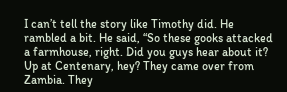I can’t tell the story like Timothy did. He rambled a bit. He said, “So these gooks attacked a farmhouse, right. Did you guys hear about it? Up at Centenary, hey? They came over from Zambia. They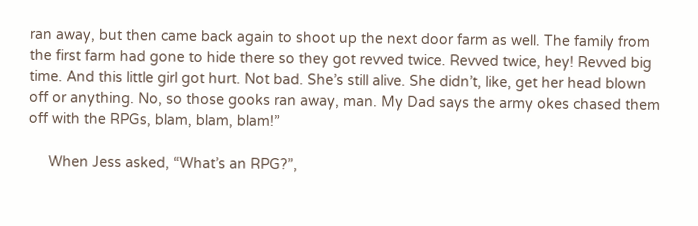ran away, but then came back again to shoot up the next door farm as well. The family from the first farm had gone to hide there so they got revved twice. Revved twice, hey! Revved big time. And this little girl got hurt. Not bad. She’s still alive. She didn’t, like, get her head blown off or anything. No, so those gooks ran away, man. My Dad says the army okes chased them off with the RPGs, blam, blam, blam!”

     When Jess asked, “What’s an RPG?”,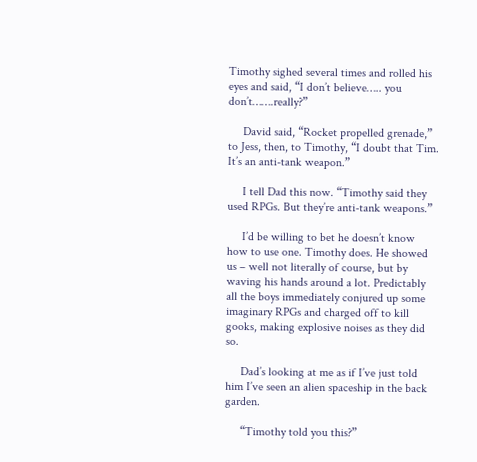Timothy sighed several times and rolled his eyes and said, “I don’t believe….. you don’t…….really?”

     David said, “Rocket propelled grenade,” to Jess, then, to Timothy, “I doubt that Tim. It’s an anti-tank weapon.”

     I tell Dad this now. “Timothy said they used RPGs. But they’re anti-tank weapons.”

     I’d be willing to bet he doesn’t know how to use one. Timothy does. He showed us – well not literally of course, but by waving his hands around a lot. Predictably all the boys immediately conjured up some imaginary RPGs and charged off to kill gooks, making explosive noises as they did so.

     Dad’s looking at me as if I’ve just told him I’ve seen an alien spaceship in the back garden.

     “Timothy told you this?”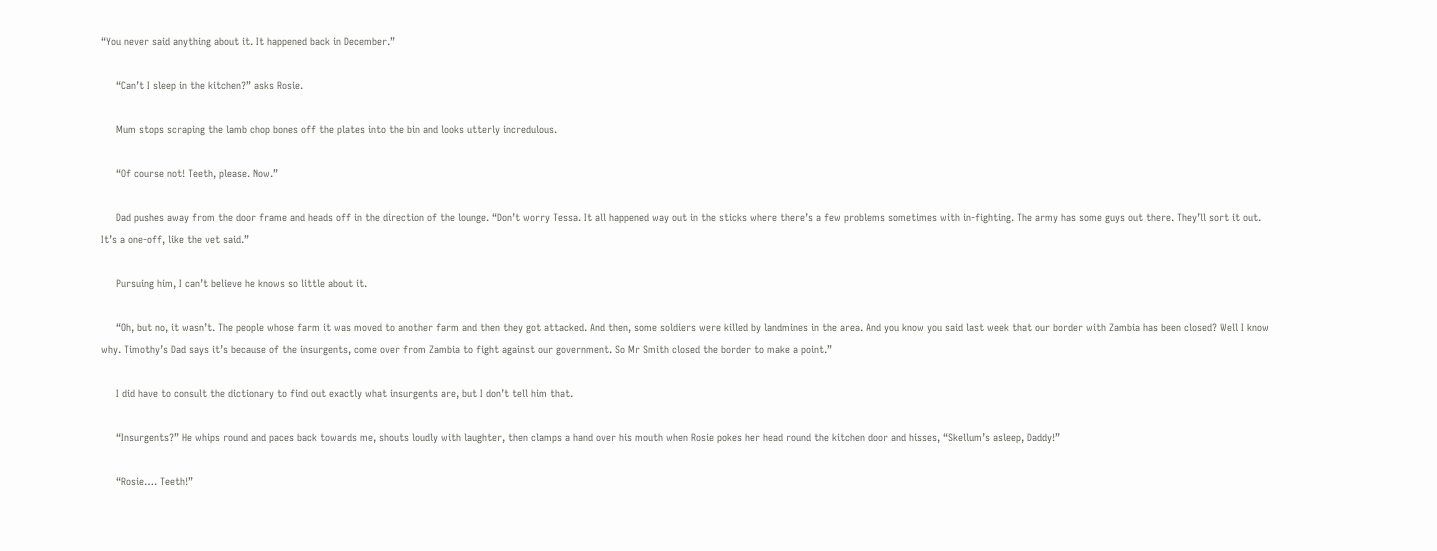“You never said anything about it. It happened back in December.”

     “Can’t I sleep in the kitchen?” asks Rosie.

     Mum stops scraping the lamb chop bones off the plates into the bin and looks utterly incredulous.

     “Of course not! Teeth, please. Now.”

     Dad pushes away from the door frame and heads off in the direction of the lounge. “Don’t worry Tessa. It all happened way out in the sticks where there’s a few problems sometimes with in-fighting. The army has some guys out there. They’ll sort it out. It’s a one-off, like the vet said.”

     Pursuing him, I can’t believe he knows so little about it.

     “Oh, but no, it wasn’t. The people whose farm it was moved to another farm and then they got attacked. And then, some soldiers were killed by landmines in the area. And you know you said last week that our border with Zambia has been closed? Well I know why. Timothy’s Dad says it’s because of the insurgents, come over from Zambia to fight against our government. So Mr Smith closed the border to make a point.”

     I did have to consult the dictionary to find out exactly what insurgents are, but I don’t tell him that.

     “Insurgents?” He whips round and paces back towards me, shouts loudly with laughter, then clamps a hand over his mouth when Rosie pokes her head round the kitchen door and hisses, “Skellum’s asleep, Daddy!”

     “Rosie…. Teeth!”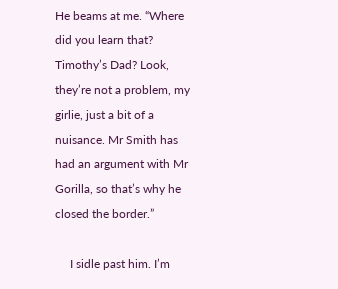He beams at me. “Where did you learn that? Timothy’s Dad? Look, they’re not a problem, my girlie, just a bit of a nuisance. Mr Smith has had an argument with Mr Gorilla, so that’s why he closed the border.”

     I sidle past him. I’m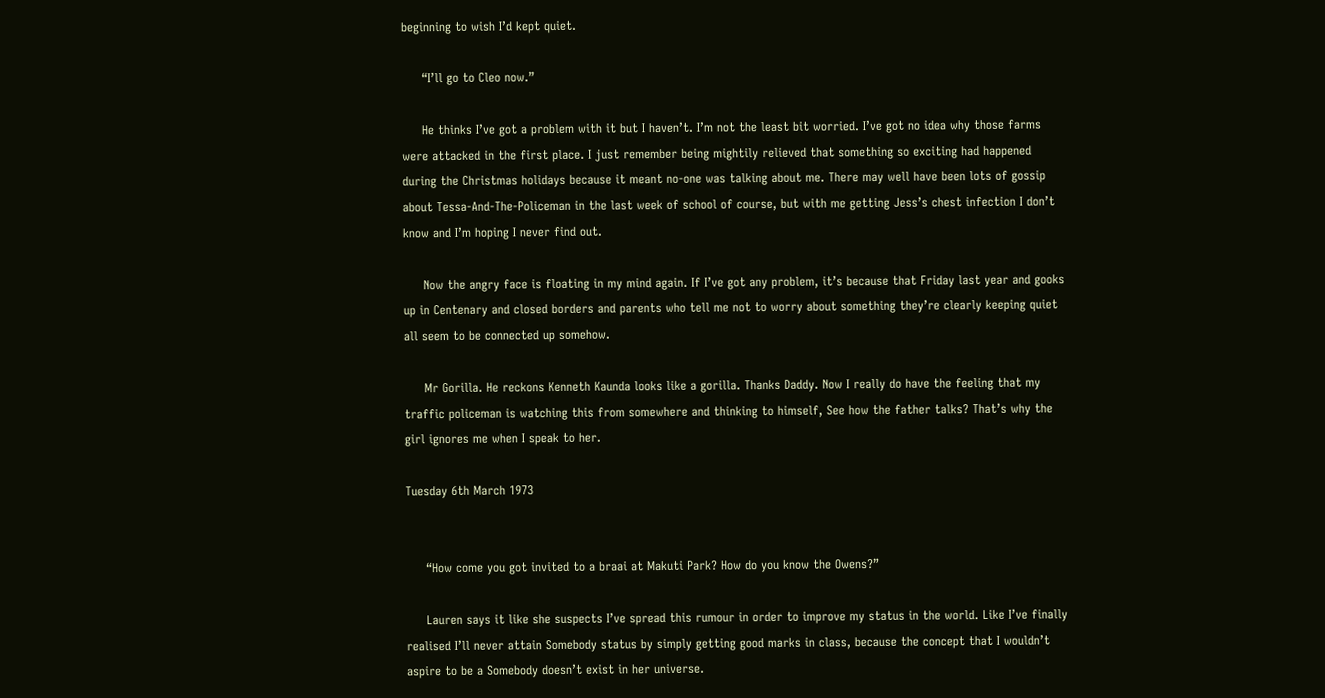beginning to wish I’d kept quiet.

     “I’ll go to Cleo now.”

     He thinks I’ve got a problem with it but I haven’t. I’m not the least bit worried. I’ve got no idea why those farms were attacked in the first place. I just remember being mightily relieved that something so exciting had happened during the Christmas holidays because it meant no-one was talking about me. There may well have been lots of gossip about Tessa-And-The-Policeman in the last week of school of course, but with me getting Jess’s chest infection I don’t know and I’m hoping I never find out.

     Now the angry face is floating in my mind again. If I’ve got any problem, it’s because that Friday last year and gooks up in Centenary and closed borders and parents who tell me not to worry about something they’re clearly keeping quiet all seem to be connected up somehow.

     Mr Gorilla. He reckons Kenneth Kaunda looks like a gorilla. Thanks Daddy. Now I really do have the feeling that my traffic policeman is watching this from somewhere and thinking to himself, See how the father talks? That’s why the girl ignores me when I speak to her.

Tuesday 6th March 1973


     “How come you got invited to a braai at Makuti Park? How do you know the Owens?”

     Lauren says it like she suspects I’ve spread this rumour in order to improve my status in the world. Like I’ve finally realised I’ll never attain Somebody status by simply getting good marks in class, because the concept that I wouldn’t aspire to be a Somebody doesn’t exist in her universe.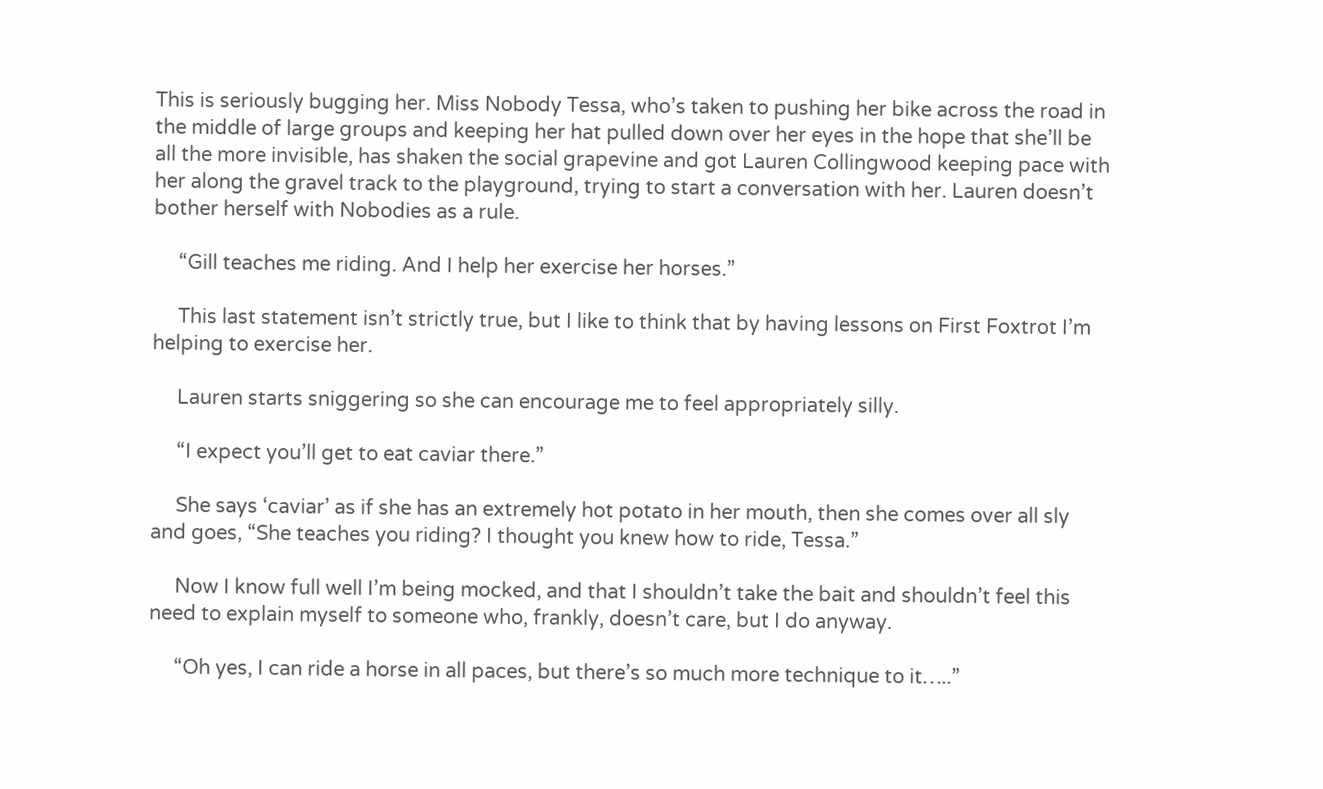This is seriously bugging her. Miss Nobody Tessa, who’s taken to pushing her bike across the road in the middle of large groups and keeping her hat pulled down over her eyes in the hope that she’ll be all the more invisible, has shaken the social grapevine and got Lauren Collingwood keeping pace with her along the gravel track to the playground, trying to start a conversation with her. Lauren doesn’t bother herself with Nobodies as a rule.

     “Gill teaches me riding. And I help her exercise her horses.”

     This last statement isn’t strictly true, but I like to think that by having lessons on First Foxtrot I’m helping to exercise her.

     Lauren starts sniggering so she can encourage me to feel appropriately silly.

     “I expect you’ll get to eat caviar there.”

     She says ‘caviar’ as if she has an extremely hot potato in her mouth, then she comes over all sly and goes, “She teaches you riding? I thought you knew how to ride, Tessa.”

     Now I know full well I’m being mocked, and that I shouldn’t take the bait and shouldn’t feel this need to explain myself to someone who, frankly, doesn’t care, but I do anyway.

     “Oh yes, I can ride a horse in all paces, but there’s so much more technique to it…..”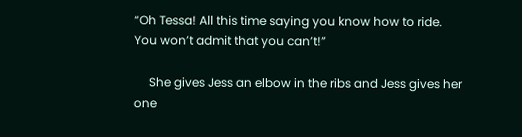“Oh Tessa! All this time saying you know how to ride. You won’t admit that you can’t!”

     She gives Jess an elbow in the ribs and Jess gives her one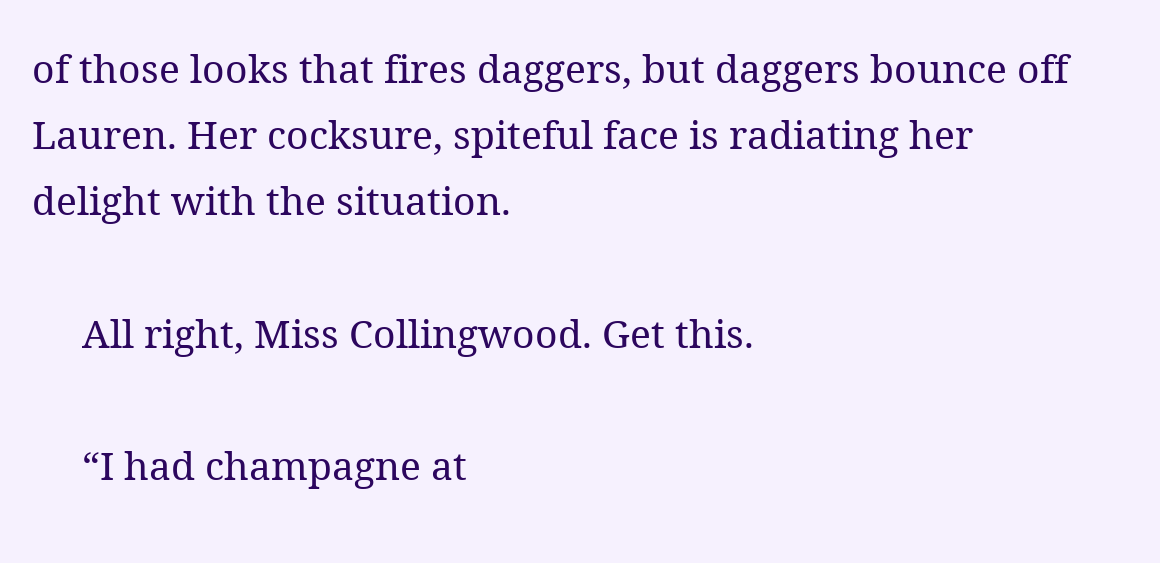of those looks that fires daggers, but daggers bounce off Lauren. Her cocksure, spiteful face is radiating her delight with the situation.

     All right, Miss Collingwood. Get this.

     “I had champagne at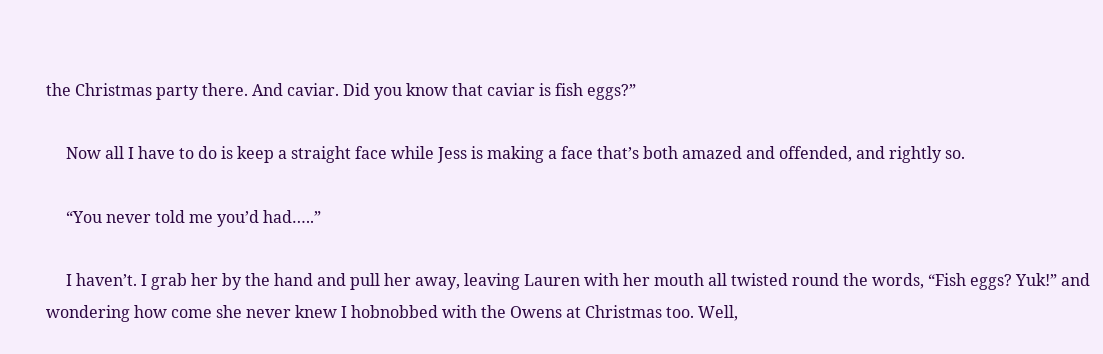the Christmas party there. And caviar. Did you know that caviar is fish eggs?”

     Now all I have to do is keep a straight face while Jess is making a face that’s both amazed and offended, and rightly so.

     “You never told me you’d had…..”

     I haven’t. I grab her by the hand and pull her away, leaving Lauren with her mouth all twisted round the words, “Fish eggs? Yuk!” and wondering how come she never knew I hobnobbed with the Owens at Christmas too. Well,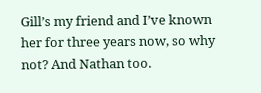Gill’s my friend and I’ve known her for three years now, so why not? And Nathan too.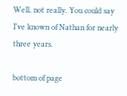Well, not really. You could say I’ve known of Nathan for nearly three years.

bottom of page